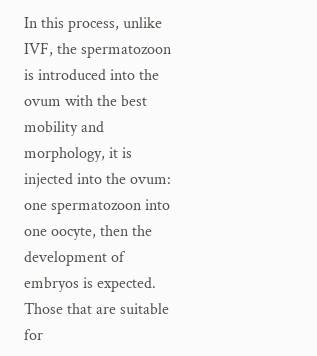In this process, unlike IVF, the spermatozoon is introduced into the ovum with the best mobility and morphology, it is injected into the ovum: one spermatozoon into one oocyte, then the development of embryos is expected. Those that are suitable for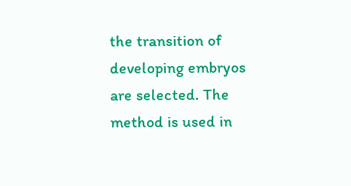the transition of developing embryos are selected. The method is used in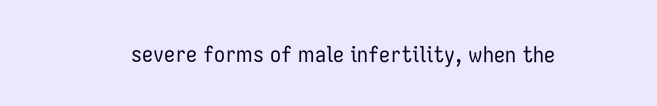severe forms of male infertility, when the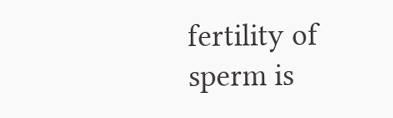fertility of sperm is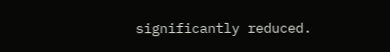significantly reduced.